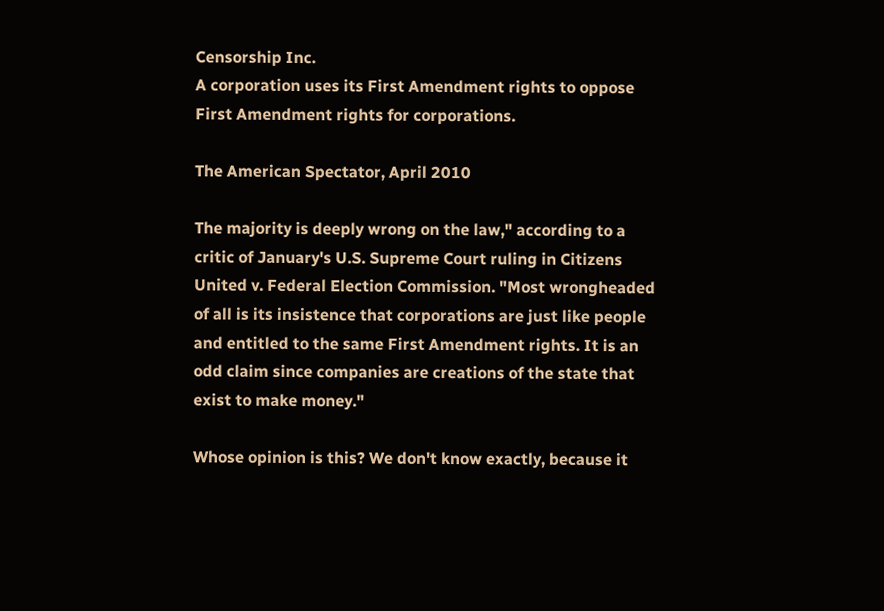Censorship Inc.
A corporation uses its First Amendment rights to oppose First Amendment rights for corporations.

The American Spectator, April 2010

The majority is deeply wrong on the law," according to a critic of January's U.S. Supreme Court ruling in Citizens United v. Federal Election Commission. "Most wrongheaded of all is its insistence that corporations are just like people and entitled to the same First Amendment rights. It is an odd claim since companies are creations of the state that exist to make money."

Whose opinion is this? We don't know exactly, because it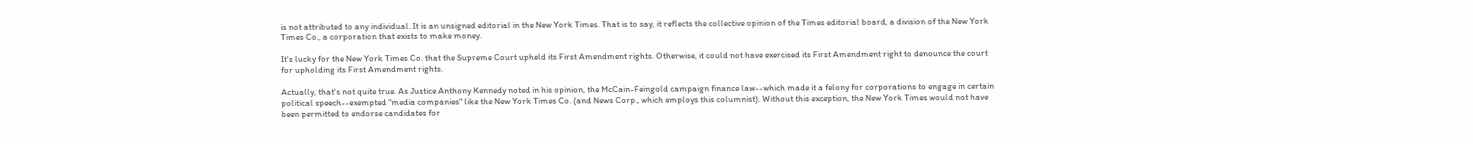is not attributed to any individual. It is an unsigned editorial in the New York Times. That is to say, it reflects the collective opinion of the Times editorial board, a division of the New York Times Co., a corporation that exists to make money.

It's lucky for the New York Times Co. that the Supreme Court upheld its First Amendment rights. Otherwise, it could not have exercised its First Amendment right to denounce the court for upholding its First Amendment rights.

Actually, that's not quite true. As Justice Anthony Kennedy noted in his opinion, the McCain-Feingold campaign finance law--which made it a felony for corporations to engage in certain political speech--exempted "media companies" like the New York Times Co. (and News Corp., which employs this columnist). Without this exception, the New York Times would not have been permitted to endorse candidates for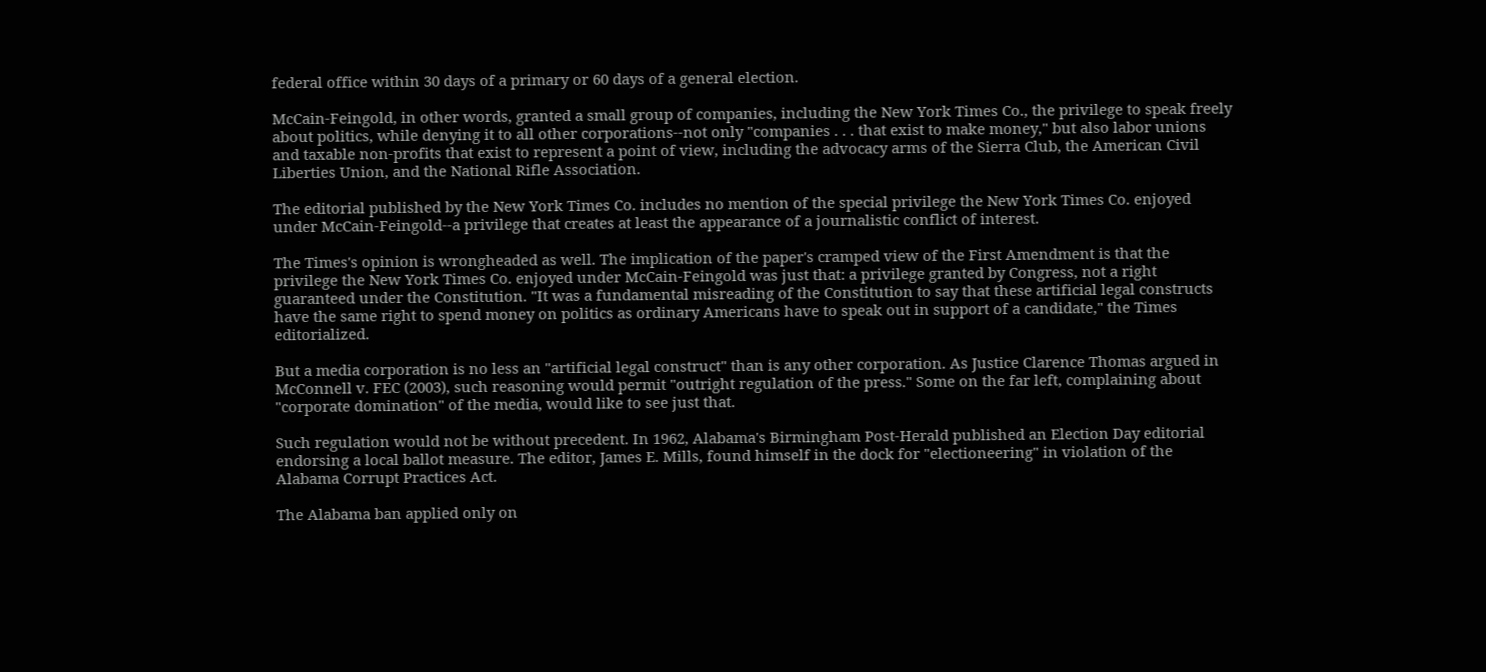federal office within 30 days of a primary or 60 days of a general election.

McCain-Feingold, in other words, granted a small group of companies, including the New York Times Co., the privilege to speak freely about politics, while denying it to all other corporations--not only "companies . . . that exist to make money," but also labor unions and taxable non-profits that exist to represent a point of view, including the advocacy arms of the Sierra Club, the American Civil Liberties Union, and the National Rifle Association.

The editorial published by the New York Times Co. includes no mention of the special privilege the New York Times Co. enjoyed under McCain-Feingold--a privilege that creates at least the appearance of a journalistic conflict of interest.

The Times's opinion is wrongheaded as well. The implication of the paper's cramped view of the First Amendment is that the privilege the New York Times Co. enjoyed under McCain-Feingold was just that: a privilege granted by Congress, not a right guaranteed under the Constitution. "It was a fundamental misreading of the Constitution to say that these artificial legal constructs have the same right to spend money on politics as ordinary Americans have to speak out in support of a candidate," the Times editorialized.

But a media corporation is no less an "artificial legal construct" than is any other corporation. As Justice Clarence Thomas argued in McConnell v. FEC (2003), such reasoning would permit "outright regulation of the press." Some on the far left, complaining about "corporate domination" of the media, would like to see just that.

Such regulation would not be without precedent. In 1962, Alabama's Birmingham Post-Herald published an Election Day editorial endorsing a local ballot measure. The editor, James E. Mills, found himself in the dock for "electioneering" in violation of the Alabama Corrupt Practices Act.

The Alabama ban applied only on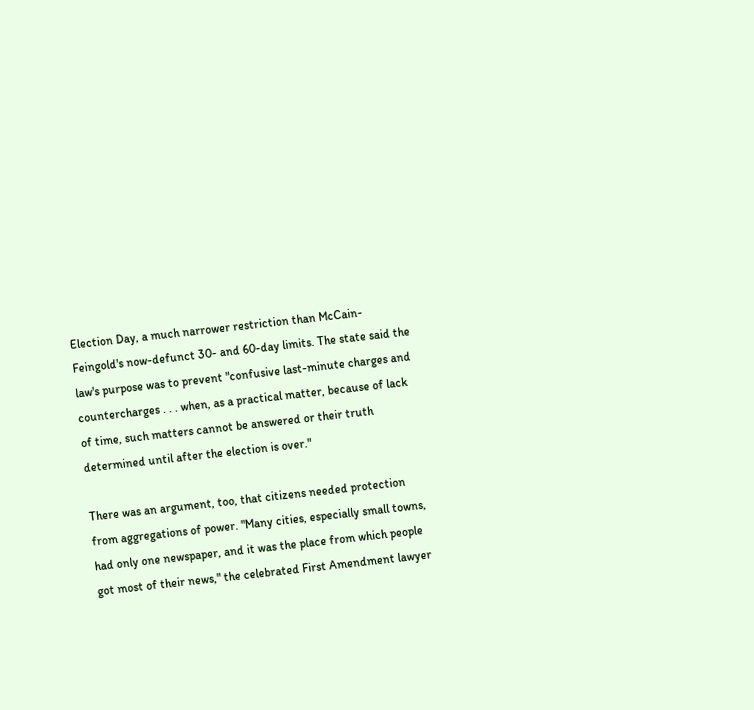Election Day, a much narrower restriction than McCain-Feingold's now-defunct 30- and 60-day limits. The state said the law's purpose was to prevent "confusive last-minute charges and countercharges . . . when, as a practical matter, because of lack of time, such matters cannot be answered or their truth determined until after the election is over."

There was an argument, too, that citizens needed protection from aggregations of power. "Many cities, especially small towns, had only one newspaper, and it was the place from which people got most of their news," the celebrated First Amendment lawyer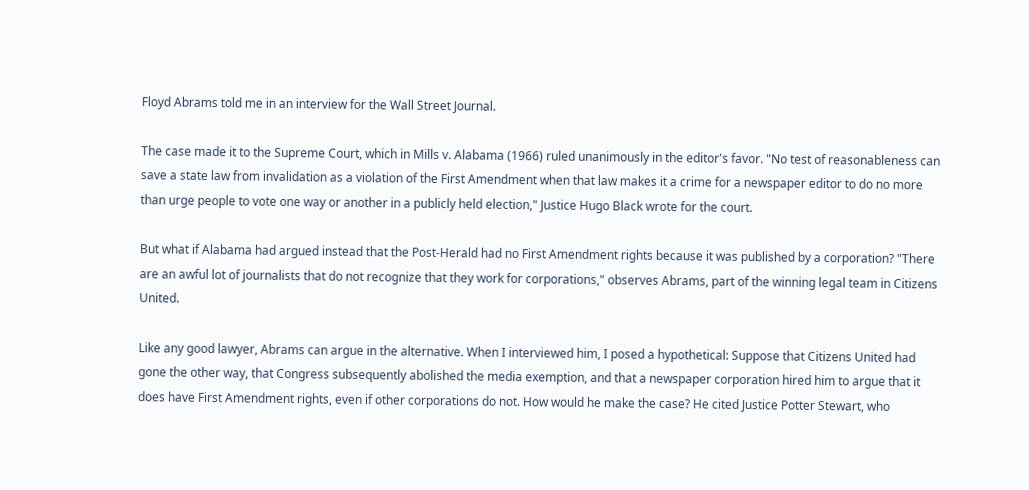Floyd Abrams told me in an interview for the Wall Street Journal.

The case made it to the Supreme Court, which in Mills v. Alabama (1966) ruled unanimously in the editor's favor. "No test of reasonableness can save a state law from invalidation as a violation of the First Amendment when that law makes it a crime for a newspaper editor to do no more than urge people to vote one way or another in a publicly held election," Justice Hugo Black wrote for the court.

But what if Alabama had argued instead that the Post-Herald had no First Amendment rights because it was published by a corporation? "There are an awful lot of journalists that do not recognize that they work for corporations," observes Abrams, part of the winning legal team in Citizens United.

Like any good lawyer, Abrams can argue in the alternative. When I interviewed him, I posed a hypothetical: Suppose that Citizens United had gone the other way, that Congress subsequently abolished the media exemption, and that a newspaper corporation hired him to argue that it does have First Amendment rights, even if other corporations do not. How would he make the case? He cited Justice Potter Stewart, who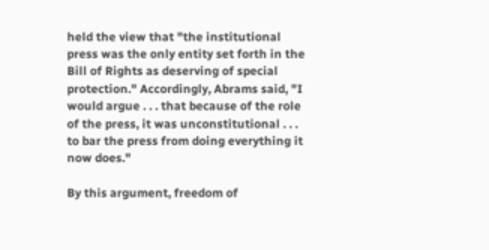held the view that "the institutional press was the only entity set forth in the Bill of Rights as deserving of special protection." Accordingly, Abrams said, "I would argue . . . that because of the role of the press, it was unconstitutional . . . to bar the press from doing everything it now does."

By this argument, freedom of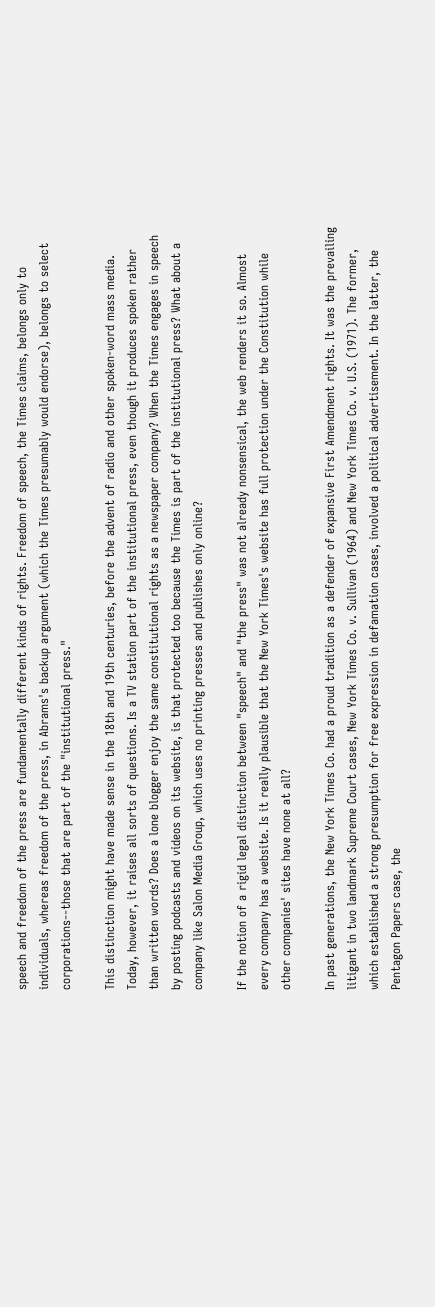speech and freedom of the press are fundamentally different kinds of rights. Freedom of speech, the Times claims, belongs only to individuals, whereas freedom of the press, in Abrams's backup argument (which the Times presumably would endorse), belongs to select corporations--those that are part of the "institutional press."

This distinction might have made sense in the 18th and 19th centuries, before the advent of radio and other spoken-word mass media. Today, however, it raises all sorts of questions. Is a TV station part of the institutional press, even though it produces spoken rather than written words? Does a lone blogger enjoy the same constitutional rights as a newspaper company? When the Times engages in speech by posting podcasts and videos on its website, is that protected too because the Times is part of the institutional press? What about a company like Salon Media Group, which uses no printing presses and publishes only online?

If the notion of a rigid legal distinction between "speech" and "the press" was not already nonsensical, the web renders it so. Almost every company has a website. Is it really plausible that the New York Times's website has full protection under the Constitution while other companies' sites have none at all?

In past generations, the New York Times Co. had a proud tradition as a defender of expansive First Amendment rights. It was the prevailing litigant in two landmark Supreme Court cases, New York Times Co. v. Sullivan (1964) and New York Times Co. v. U.S. (1971). The former, which established a strong presumption for free expression in defamation cases, involved a political advertisement. In the latter, the Pentagon Papers case, the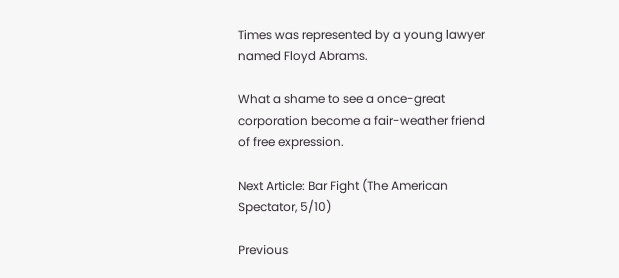Times was represented by a young lawyer named Floyd Abrams.

What a shame to see a once-great corporation become a fair-weather friend of free expression.

Next Article: Bar Fight (The American Spectator, 5/10)

Previous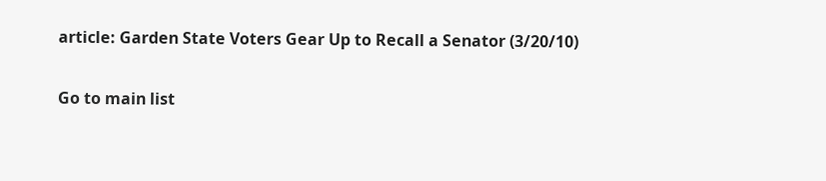article: Garden State Voters Gear Up to Recall a Senator (3/20/10)

Go to main list